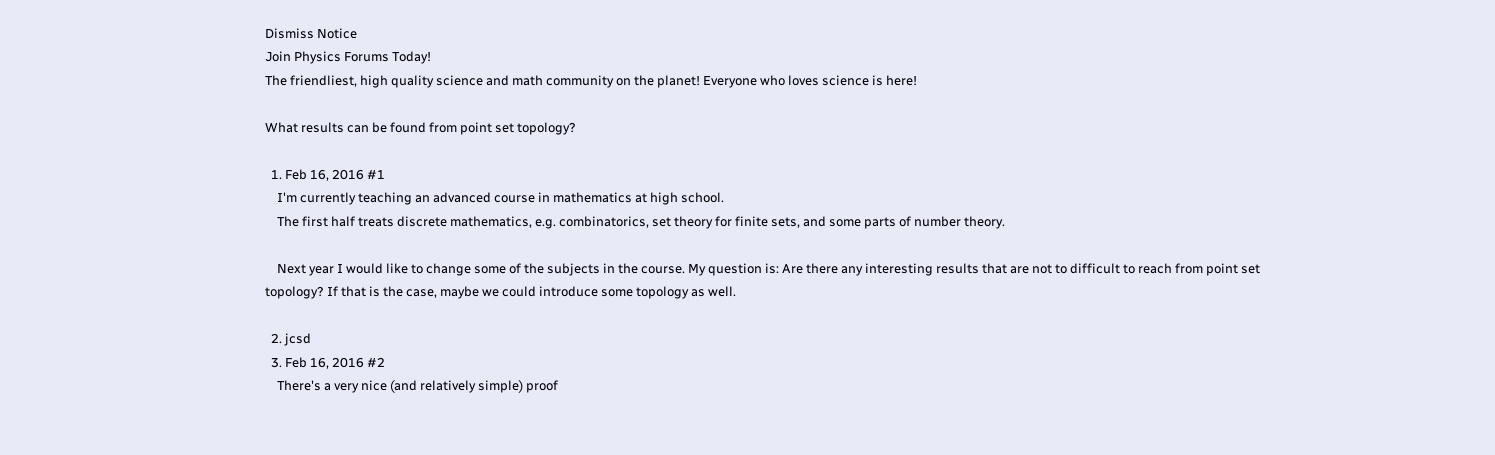Dismiss Notice
Join Physics Forums Today!
The friendliest, high quality science and math community on the planet! Everyone who loves science is here!

What results can be found from point set topology?

  1. Feb 16, 2016 #1
    I'm currently teaching an advanced course in mathematics at high school.
    The first half treats discrete mathematics, e.g. combinatorics, set theory for finite sets, and some parts of number theory.

    Next year I would like to change some of the subjects in the course. My question is: Are there any interesting results that are not to difficult to reach from point set topology? If that is the case, maybe we could introduce some topology as well.

  2. jcsd
  3. Feb 16, 2016 #2
    There's a very nice (and relatively simple) proof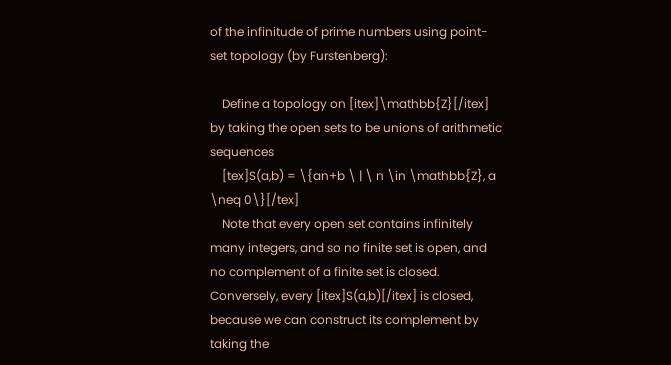of the infinitude of prime numbers using point-set topology (by Furstenberg):

    Define a topology on [itex]\mathbb{Z}[/itex] by taking the open sets to be unions of arithmetic sequences
    [tex]S(a,b) = \{an+b \ | \ n \in \mathbb{Z}, a \neq 0\}[/tex]
    Note that every open set contains infinitely many integers, and so no finite set is open, and no complement of a finite set is closed. Conversely, every [itex]S(a,b)[/itex] is closed, because we can construct its complement by taking the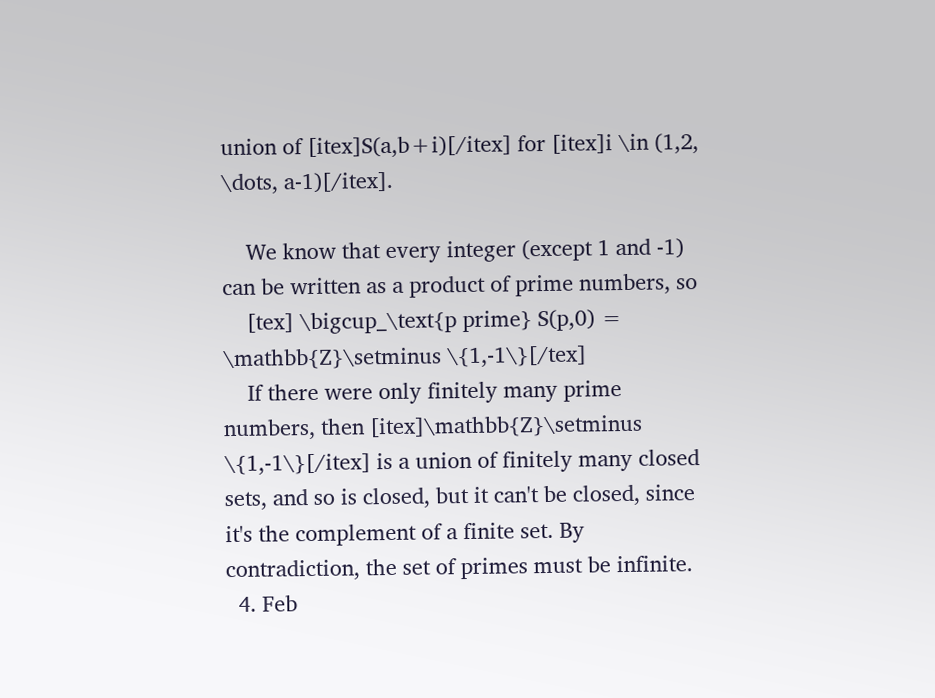union of [itex]S(a,b+i)[/itex] for [itex]i \in (1,2, \dots, a-1)[/itex].

    We know that every integer (except 1 and -1) can be written as a product of prime numbers, so
    [tex] \bigcup_\text{p prime} S(p,0) = \mathbb{Z}\setminus \{1,-1\}[/tex]
    If there were only finitely many prime numbers, then [itex]\mathbb{Z}\setminus \{1,-1\}[/itex] is a union of finitely many closed sets, and so is closed, but it can't be closed, since it's the complement of a finite set. By contradiction, the set of primes must be infinite.
  4. Feb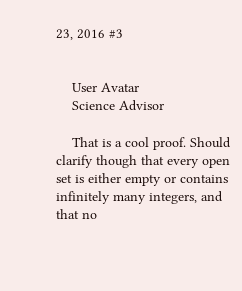23, 2016 #3


    User Avatar
    Science Advisor

    That is a cool proof. Should clarify though that every open set is either empty or contains infinitely many integers, and that no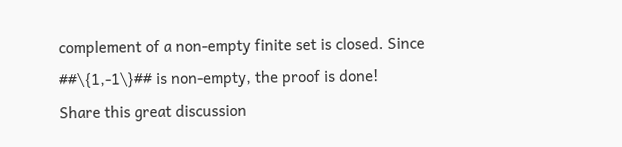complement of a non-empty finite set is closed. Since ##\{1,-1\}## is non-empty, the proof is done!
Share this great discussion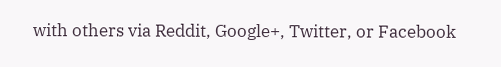with others via Reddit, Google+, Twitter, or Facebook